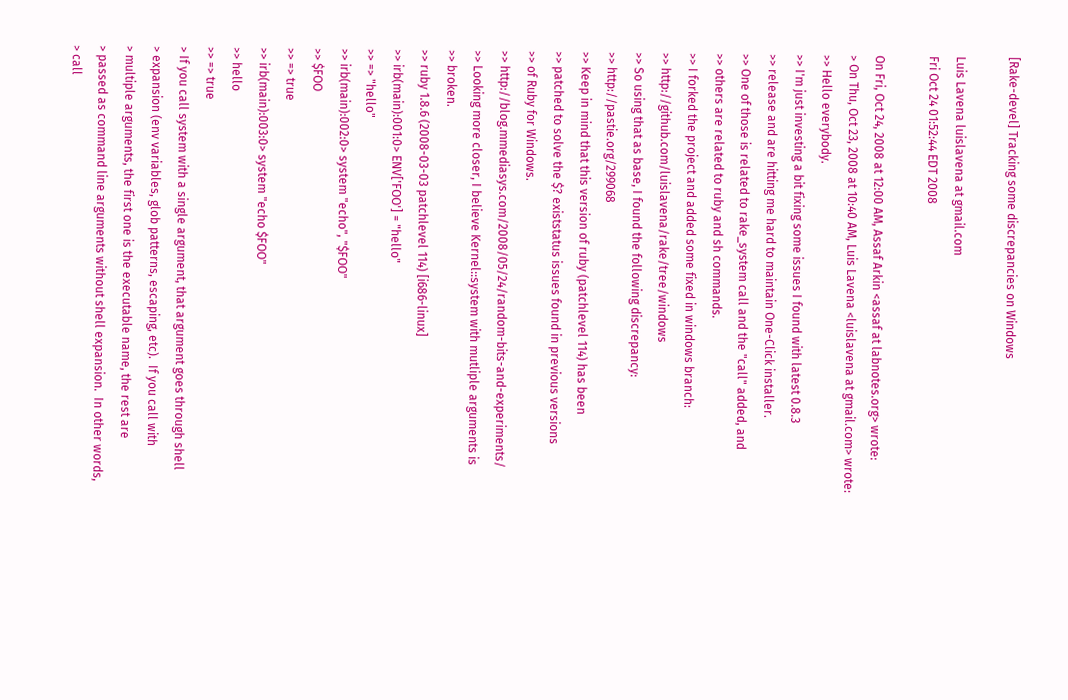[Rake-devel] Tracking some discrepancies on Windows

Luis Lavena luislavena at gmail.com
Fri Oct 24 01:52:44 EDT 2008

On Fri, Oct 24, 2008 at 12:00 AM, Assaf Arkin <assaf at labnotes.org> wrote:
> On Thu, Oct 23, 2008 at 10:40 AM, Luis Lavena <luislavena at gmail.com> wrote:
>> Hello everybody.
>> I'm just investing a bit fixing some issues I found with latest 0.8.3
>> release and are hitting me hard to maintain One-Click installer.
>> One of those is related to rake_system call and the "call" added, and
>> others are related to ruby and sh commands.
>> I forked the project and added some fixed in windows branch:
>> http://github.com/luislavena/rake/tree/windows
>> So using that as base, I found the following discrepancy:
>> http://pastie.org/299068
>> Keep in mind that this version of ruby (patchlevel 114) has been
>> patched to solve the $? existstatus issues found in previous versions
>> of Ruby for Windows.
>> http://blog.mmediasys.com/2008/05/24/random-bits-and-experiments/
>> Looking more closer, I believe Kernel::system with mutliple arguments is
>> broken.
>> ruby 1.8.6 (2008-03-03 patchlevel 114) [i686-linux]
>> irb(main):001:0> ENV['FOO'] = "hello"
>> => "hello"
>> irb(main):002:0> system "echo", "$FOO"
>> $FOO
>> => true
>> irb(main):003:0> system "echo $FOO"
>> hello
>> => true
> If you call system with a single argument, that argument goes through shell
> expansion (env variables, glob patterns, escaping, etc).  If you call with
> multiple arguments, the first one is the executable name, the rest are
> passed as command line arguments without shell expansion.  In other words,
> call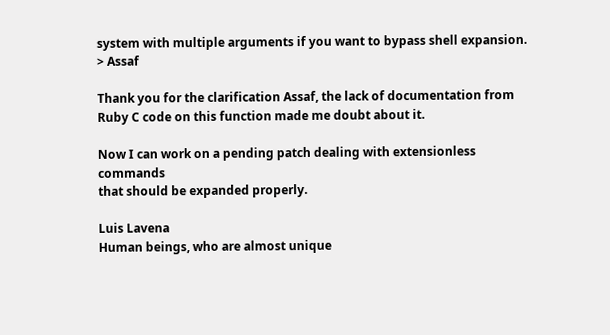system with multiple arguments if you want to bypass shell expansion.
> Assaf

Thank you for the clarification Assaf, the lack of documentation from
Ruby C code on this function made me doubt about it.

Now I can work on a pending patch dealing with extensionless commands
that should be expanded properly.

Luis Lavena
Human beings, who are almost unique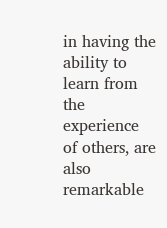in having the ability to learn from
the experience of others, are also remarkable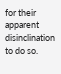for their apparent
disinclination to do so.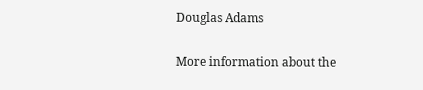Douglas Adams

More information about the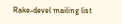Rake-devel mailing list